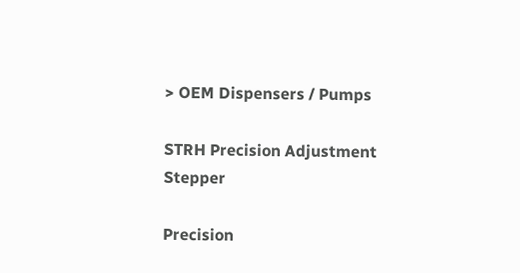> OEM Dispensers / Pumps

STRH Precision Adjustment Stepper

Precision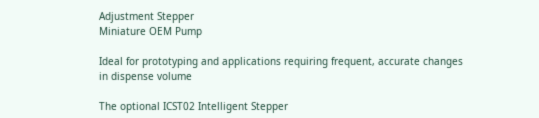Adjustment Stepper
Miniature OEM Pump

Ideal for prototyping and applications requiring frequent, accurate changes
in dispense volume

The optional ICST02 Intelligent Stepper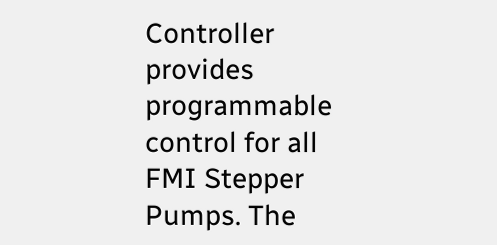Controller provides programmable control for all FMI Stepper Pumps. The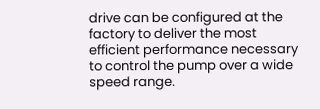drive can be configured at the factory to deliver the most efficient performance necessary to control the pump over a wide speed range.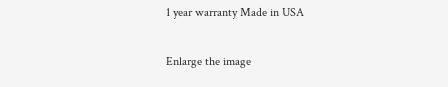1 year warranty Made in USA

Enlarge the image